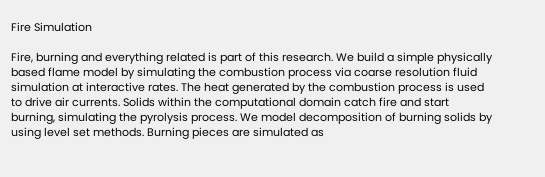Fire Simulation

Fire, burning and everything related is part of this research. We build a simple physically based flame model by simulating the combustion process via coarse resolution fluid simulation at interactive rates. The heat generated by the combustion process is used to drive air currents. Solids within the computational domain catch fire and start burning, simulating the pyrolysis process. We model decomposition of burning solids by using level set methods. Burning pieces are simulated as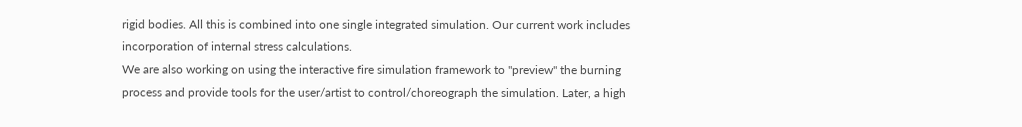rigid bodies. All this is combined into one single integrated simulation. Our current work includes incorporation of internal stress calculations.
We are also working on using the interactive fire simulation framework to "preview" the burning process and provide tools for the user/artist to control/choreograph the simulation. Later, a high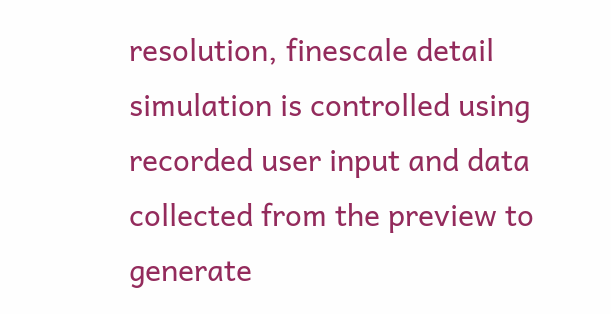resolution, finescale detail simulation is controlled using recorded user input and data collected from the preview to generate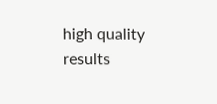high quality results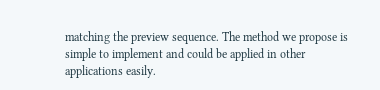matching the preview sequence. The method we propose is simple to implement and could be applied in other applications easily.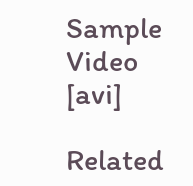Sample Video [avi]

Related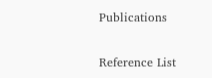Publications

Reference List